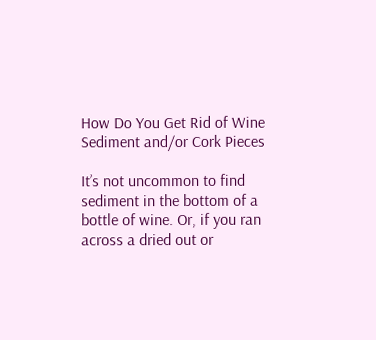How Do You Get Rid of Wine Sediment and/or Cork Pieces

It’s not uncommon to find sediment in the bottom of a bottle of wine. Or, if you ran across a dried out or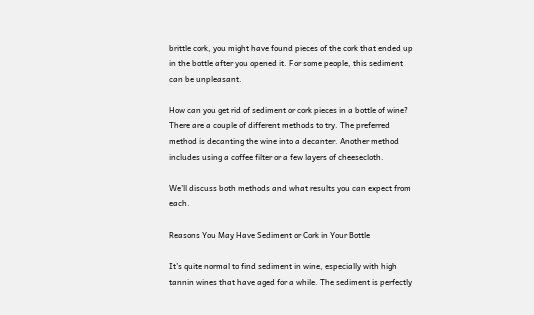brittle cork, you might have found pieces of the cork that ended up in the bottle after you opened it. For some people, this sediment can be unpleasant.

How can you get rid of sediment or cork pieces in a bottle of wine? There are a couple of different methods to try. The preferred method is decanting the wine into a decanter. Another method includes using a coffee filter or a few layers of cheesecloth.

We’ll discuss both methods and what results you can expect from each.

Reasons You May Have Sediment or Cork in Your Bottle

It’s quite normal to find sediment in wine, especially with high tannin wines that have aged for a while. The sediment is perfectly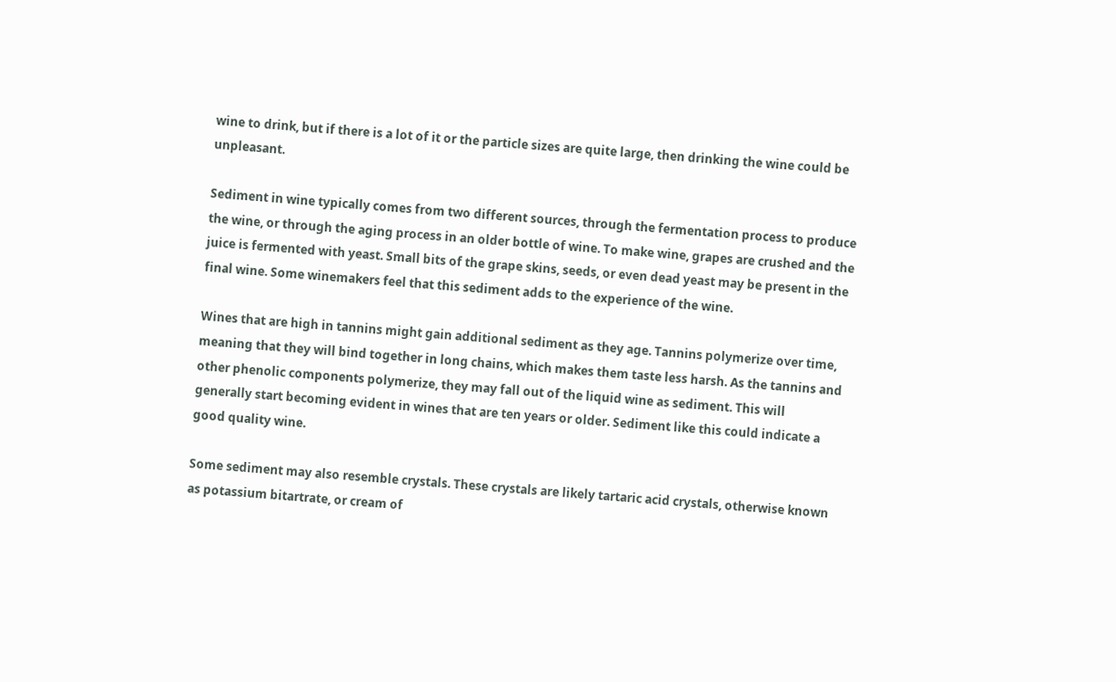wine to drink, but if there is a lot of it or the particle sizes are quite large, then drinking the wine could be unpleasant.

Sediment in wine typically comes from two different sources, through the fermentation process to produce the wine, or through the aging process in an older bottle of wine. To make wine, grapes are crushed and the juice is fermented with yeast. Small bits of the grape skins, seeds, or even dead yeast may be present in the final wine. Some winemakers feel that this sediment adds to the experience of the wine.

Wines that are high in tannins might gain additional sediment as they age. Tannins polymerize over time, meaning that they will bind together in long chains, which makes them taste less harsh. As the tannins and other phenolic components polymerize, they may fall out of the liquid wine as sediment. This will generally start becoming evident in wines that are ten years or older. Sediment like this could indicate a good quality wine.

Some sediment may also resemble crystals. These crystals are likely tartaric acid crystals, otherwise known as potassium bitartrate, or cream of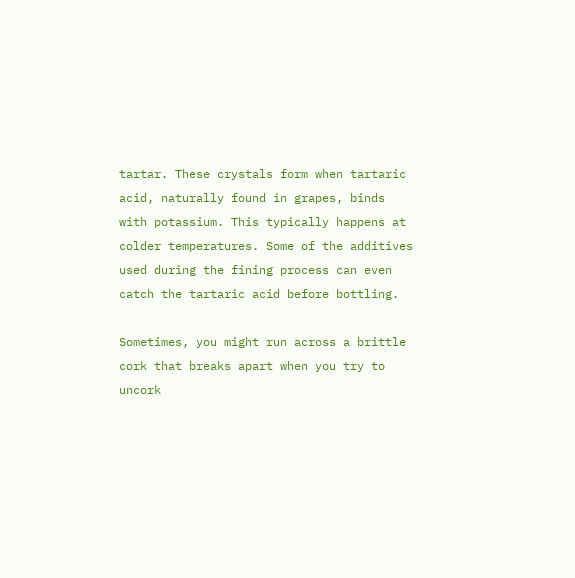tartar. These crystals form when tartaric acid, naturally found in grapes, binds with potassium. This typically happens at colder temperatures. Some of the additives used during the fining process can even catch the tartaric acid before bottling.

Sometimes, you might run across a brittle cork that breaks apart when you try to uncork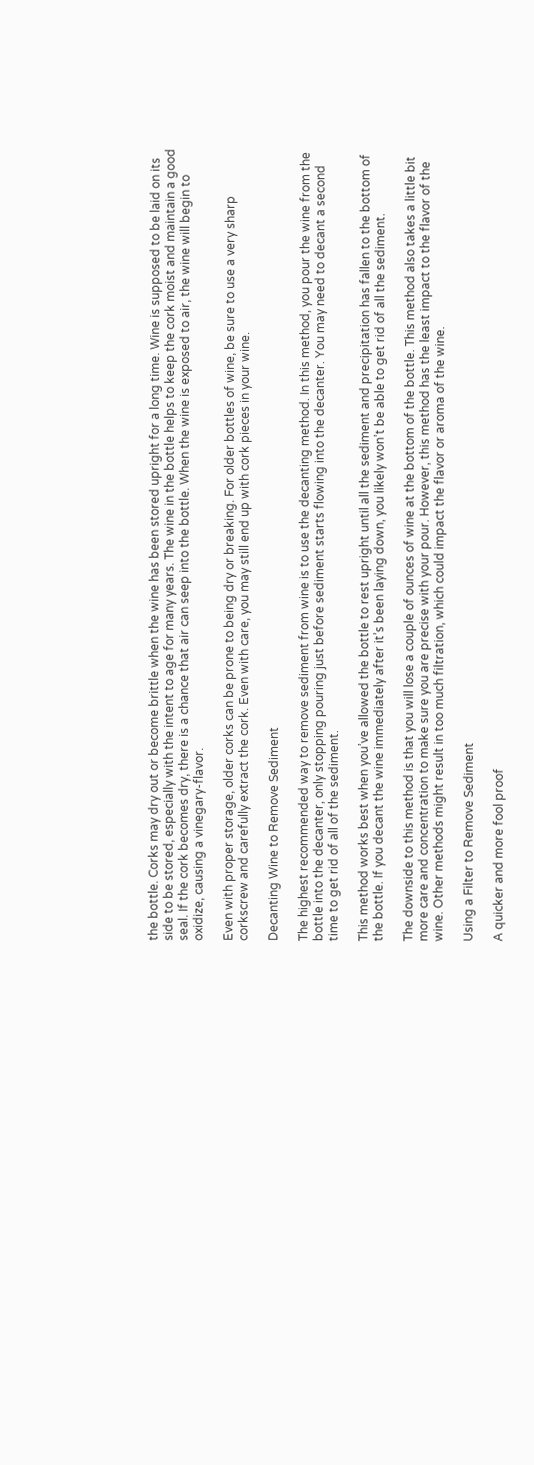the bottle. Corks may dry out or become brittle when the wine has been stored upright for a long time. Wine is supposed to be laid on its side to be stored, especially with the intent to age for many years. The wine in the bottle helps to keep the cork moist and maintain a good seal. If the cork becomes dry, there is a chance that air can seep into the bottle. When the wine is exposed to air, the wine will begin to oxidize, causing a vinegary-flavor.

Even with proper storage, older corks can be prone to being dry or breaking. For older bottles of wine, be sure to use a very sharp corkscrew and carefully extract the cork. Even with care, you may still end up with cork pieces in your wine.

Decanting Wine to Remove Sediment

The highest recommended way to remove sediment from wine is to use the decanting method. In this method, you pour the wine from the bottle into the decanter, only stopping pouring just before sediment starts flowing into the decanter. You may need to decant a second time to get rid of all of the sediment.

This method works best when you’ve allowed the bottle to rest upright until all the sediment and precipitation has fallen to the bottom of the bottle. If you decant the wine immediately after it’s been laying down, you likely won’t be able to get rid of all the sediment.

The downside to this method is that you will lose a couple of ounces of wine at the bottom of the bottle. This method also takes a little bit more care and concentration to make sure you are precise with your pour. However, this method has the least impact to the flavor of the wine. Other methods might result in too much filtration, which could impact the flavor or aroma of the wine.

Using a Filter to Remove Sediment

A quicker and more fool proof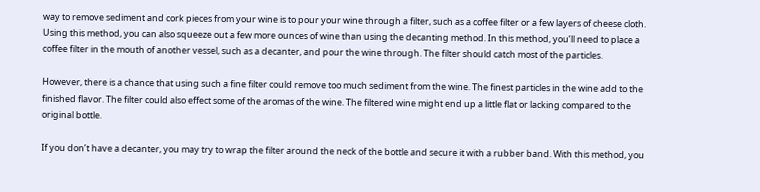way to remove sediment and cork pieces from your wine is to pour your wine through a filter, such as a coffee filter or a few layers of cheese cloth. Using this method, you can also squeeze out a few more ounces of wine than using the decanting method. In this method, you’ll need to place a coffee filter in the mouth of another vessel, such as a decanter, and pour the wine through. The filter should catch most of the particles.

However, there is a chance that using such a fine filter could remove too much sediment from the wine. The finest particles in the wine add to the finished flavor. The filter could also effect some of the aromas of the wine. The filtered wine might end up a little flat or lacking compared to the original bottle.

If you don’t have a decanter, you may try to wrap the filter around the neck of the bottle and secure it with a rubber band. With this method, you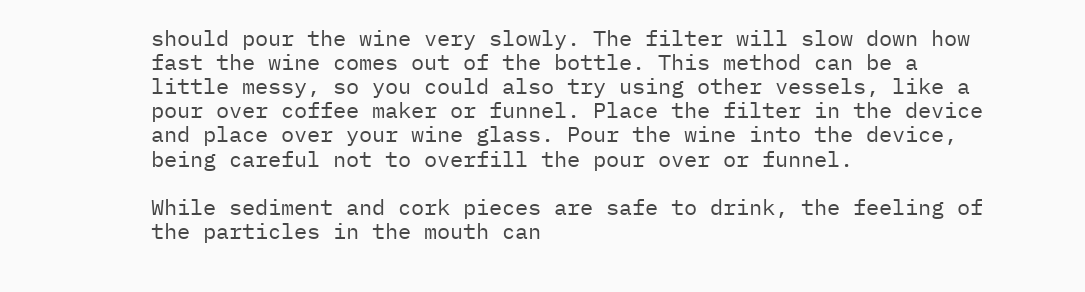should pour the wine very slowly. The filter will slow down how fast the wine comes out of the bottle. This method can be a little messy, so you could also try using other vessels, like a pour over coffee maker or funnel. Place the filter in the device and place over your wine glass. Pour the wine into the device, being careful not to overfill the pour over or funnel.

While sediment and cork pieces are safe to drink, the feeling of the particles in the mouth can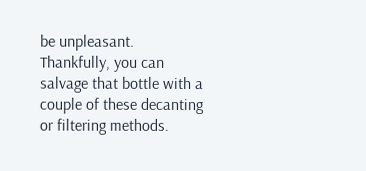be unpleasant. Thankfully, you can salvage that bottle with a couple of these decanting or filtering methods.